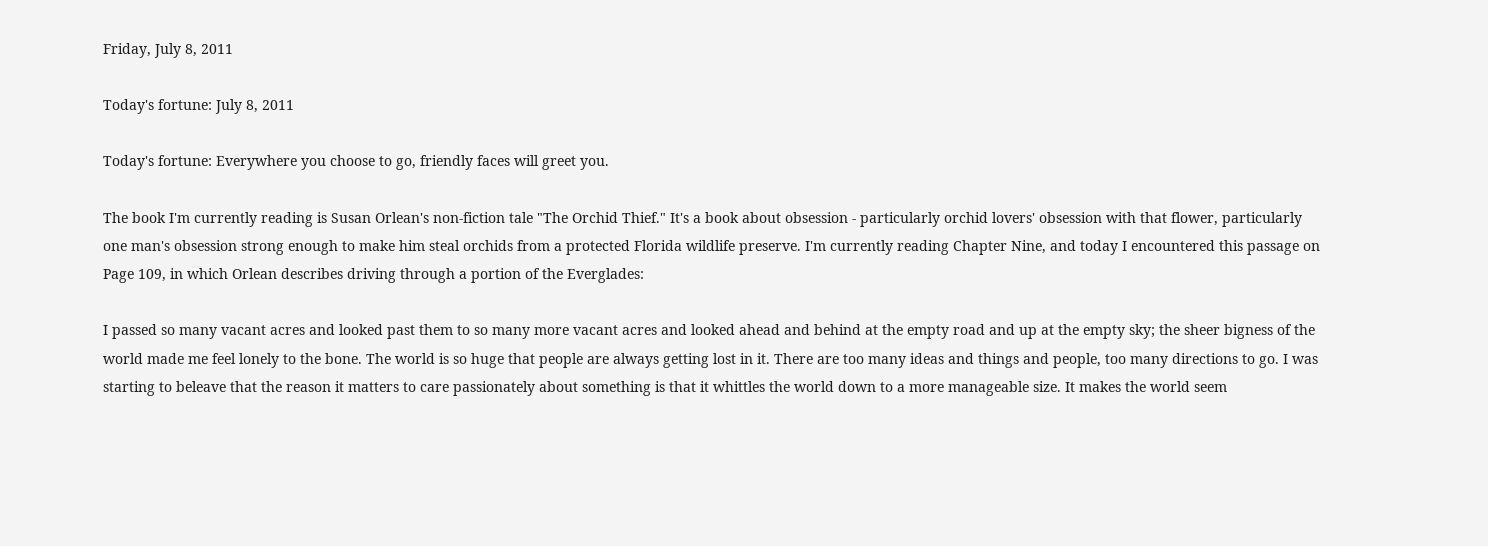Friday, July 8, 2011

Today's fortune: July 8, 2011

Today's fortune: Everywhere you choose to go, friendly faces will greet you.

The book I'm currently reading is Susan Orlean's non-fiction tale "The Orchid Thief." It's a book about obsession - particularly orchid lovers' obsession with that flower, particularly one man's obsession strong enough to make him steal orchids from a protected Florida wildlife preserve. I'm currently reading Chapter Nine, and today I encountered this passage on Page 109, in which Orlean describes driving through a portion of the Everglades:

I passed so many vacant acres and looked past them to so many more vacant acres and looked ahead and behind at the empty road and up at the empty sky; the sheer bigness of the world made me feel lonely to the bone. The world is so huge that people are always getting lost in it. There are too many ideas and things and people, too many directions to go. I was starting to beleave that the reason it matters to care passionately about something is that it whittles the world down to a more manageable size. It makes the world seem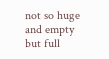not so huge and empty but full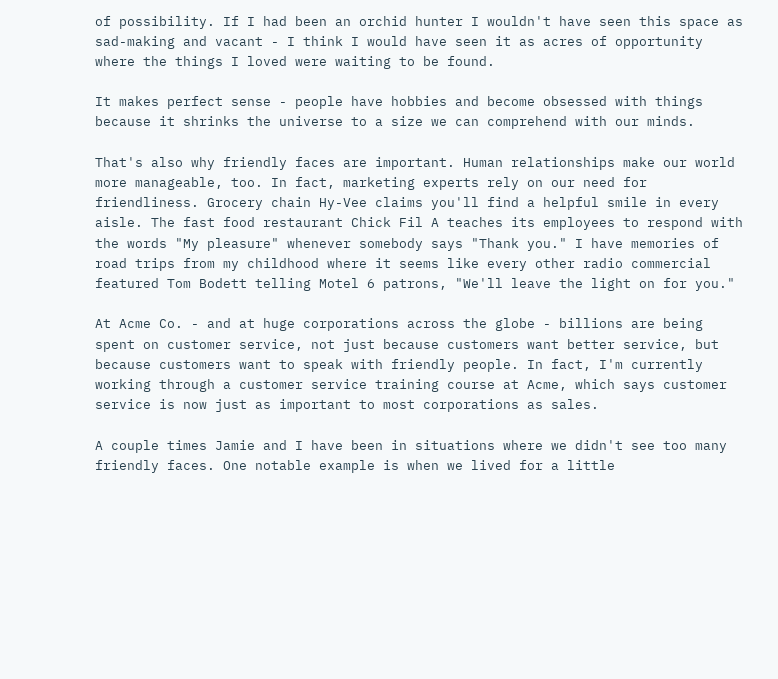of possibility. If I had been an orchid hunter I wouldn't have seen this space as sad-making and vacant - I think I would have seen it as acres of opportunity where the things I loved were waiting to be found.

It makes perfect sense - people have hobbies and become obsessed with things because it shrinks the universe to a size we can comprehend with our minds.

That's also why friendly faces are important. Human relationships make our world more manageable, too. In fact, marketing experts rely on our need for friendliness. Grocery chain Hy-Vee claims you'll find a helpful smile in every aisle. The fast food restaurant Chick Fil A teaches its employees to respond with the words "My pleasure" whenever somebody says "Thank you." I have memories of road trips from my childhood where it seems like every other radio commercial featured Tom Bodett telling Motel 6 patrons, "We'll leave the light on for you."

At Acme Co. - and at huge corporations across the globe - billions are being spent on customer service, not just because customers want better service, but because customers want to speak with friendly people. In fact, I'm currently working through a customer service training course at Acme, which says customer service is now just as important to most corporations as sales.

A couple times Jamie and I have been in situations where we didn't see too many friendly faces. One notable example is when we lived for a little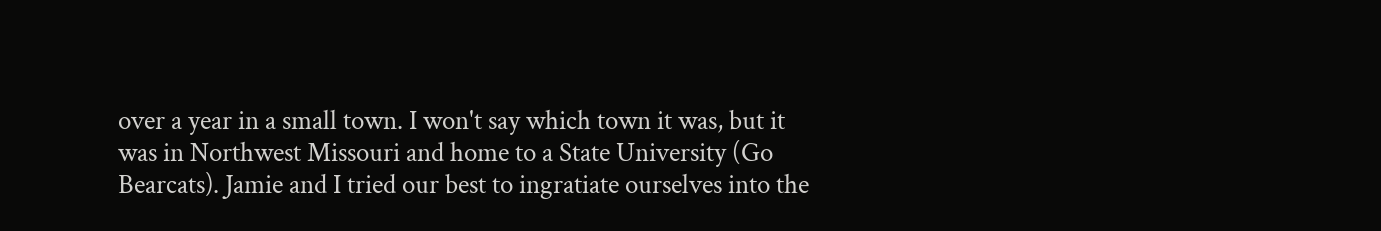over a year in a small town. I won't say which town it was, but it was in Northwest Missouri and home to a State University (Go Bearcats). Jamie and I tried our best to ingratiate ourselves into the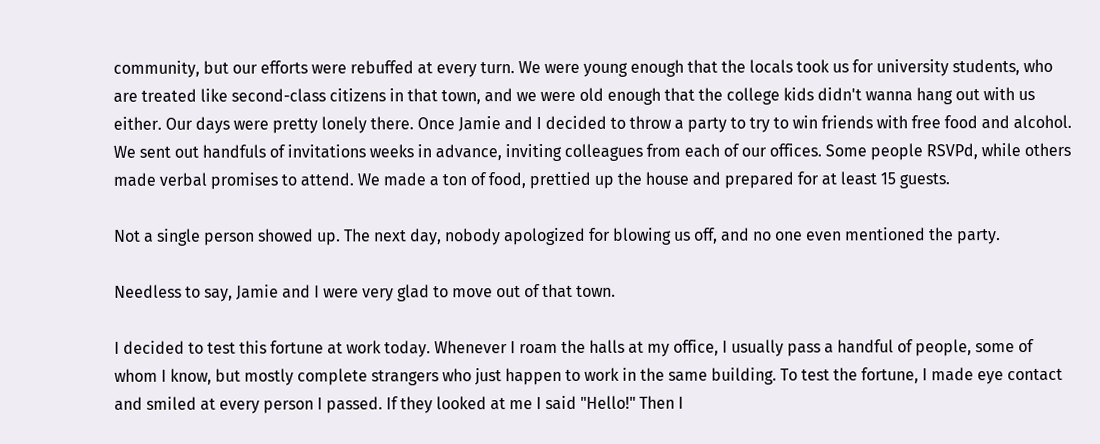community, but our efforts were rebuffed at every turn. We were young enough that the locals took us for university students, who are treated like second-class citizens in that town, and we were old enough that the college kids didn't wanna hang out with us either. Our days were pretty lonely there. Once Jamie and I decided to throw a party to try to win friends with free food and alcohol. We sent out handfuls of invitations weeks in advance, inviting colleagues from each of our offices. Some people RSVPd, while others made verbal promises to attend. We made a ton of food, prettied up the house and prepared for at least 15 guests.

Not a single person showed up. The next day, nobody apologized for blowing us off, and no one even mentioned the party.

Needless to say, Jamie and I were very glad to move out of that town.

I decided to test this fortune at work today. Whenever I roam the halls at my office, I usually pass a handful of people, some of whom I know, but mostly complete strangers who just happen to work in the same building. To test the fortune, I made eye contact and smiled at every person I passed. If they looked at me I said "Hello!" Then I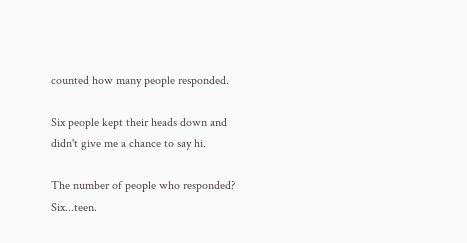counted how many people responded.

Six people kept their heads down and didn't give me a chance to say hi.

The number of people who responded? Six...teen.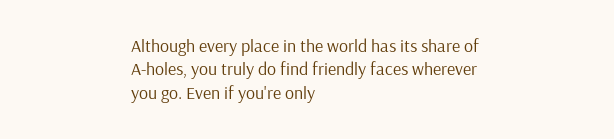Although every place in the world has its share of A-holes, you truly do find friendly faces wherever you go. Even if you're only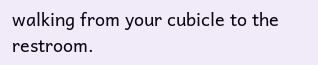walking from your cubicle to the restroom.